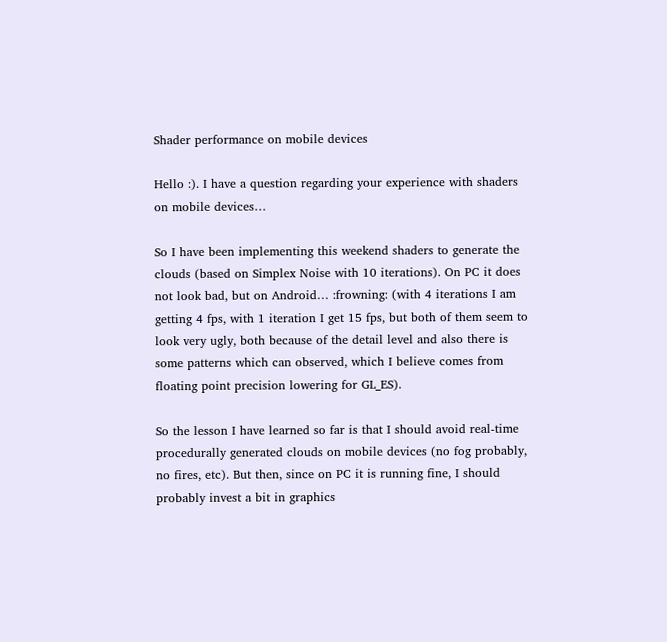Shader performance on mobile devices

Hello :). I have a question regarding your experience with shaders on mobile devices…

So I have been implementing this weekend shaders to generate the clouds (based on Simplex Noise with 10 iterations). On PC it does not look bad, but on Android… :frowning: (with 4 iterations I am getting 4 fps, with 1 iteration I get 15 fps, but both of them seem to look very ugly, both because of the detail level and also there is some patterns which can observed, which I believe comes from floating point precision lowering for GL_ES).

So the lesson I have learned so far is that I should avoid real-time procedurally generated clouds on mobile devices (no fog probably, no fires, etc). But then, since on PC it is running fine, I should probably invest a bit in graphics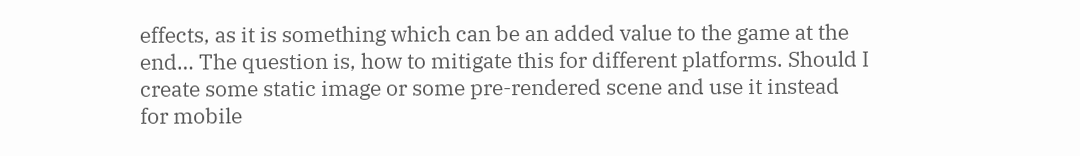effects, as it is something which can be an added value to the game at the end… The question is, how to mitigate this for different platforms. Should I create some static image or some pre-rendered scene and use it instead for mobile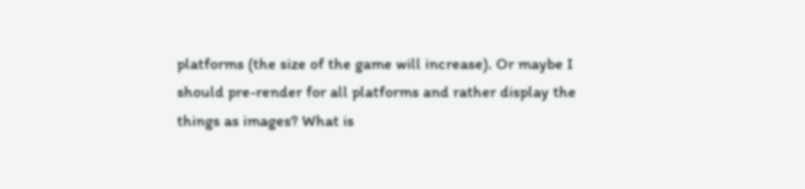platforms (the size of the game will increase). Or maybe I should pre-render for all platforms and rather display the things as images? What is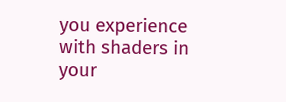you experience with shaders in your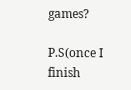games?

P.S(once I finish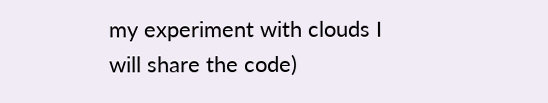my experiment with clouds I will share the code)